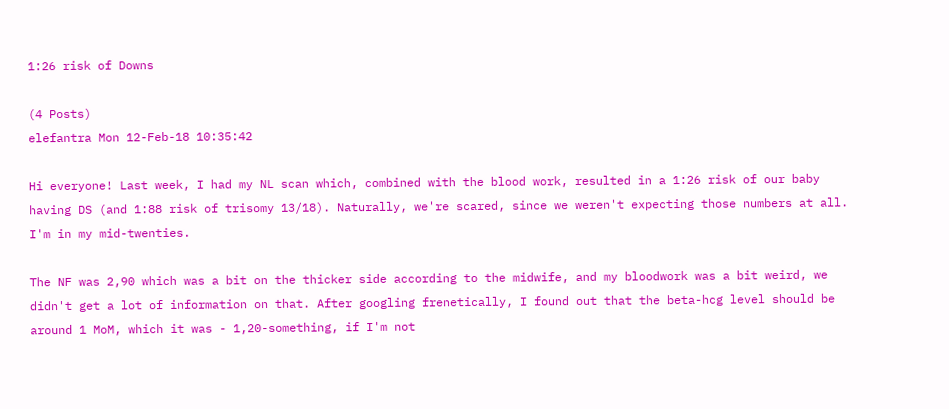1:26 risk of Downs

(4 Posts)
elefantra Mon 12-Feb-18 10:35:42

Hi everyone! Last week, I had my NL scan which, combined with the blood work, resulted in a 1:26 risk of our baby having DS (and 1:88 risk of trisomy 13/18). Naturally, we're scared, since we weren't expecting those numbers at all. I'm in my mid-twenties.

The NF was 2,90 which was a bit on the thicker side according to the midwife, and my bloodwork was a bit weird, we didn't get a lot of information on that. After googling frenetically, I found out that the beta-hcg level should be around 1 MoM, which it was - 1,20-something, if I'm not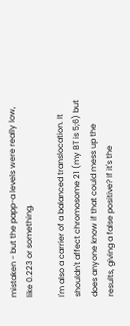mistaken - but the papp-a levels were really low, like 0.223 or something.

I'm also a carrier of a balanced translocation. It shouldn't affect chromosome 21 (my BT is 5;6) but does anyone know if that could mess up the results, giving a false positive? If it's the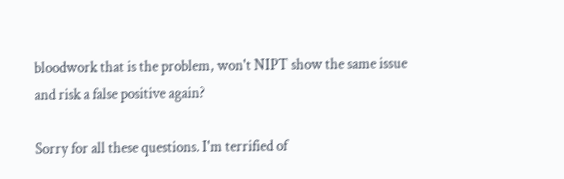bloodwork that is the problem, won't NIPT show the same issue and risk a false positive again?

Sorry for all these questions. I'm terrified of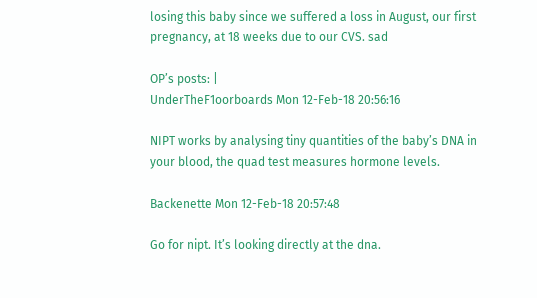losing this baby since we suffered a loss in August, our first pregnancy, at 18 weeks due to our CVS. sad

OP’s posts: |
UnderTheF1oorboards Mon 12-Feb-18 20:56:16

NIPT works by analysing tiny quantities of the baby’s DNA in your blood, the quad test measures hormone levels.

Backenette Mon 12-Feb-18 20:57:48

Go for nipt. It’s looking directly at the dna.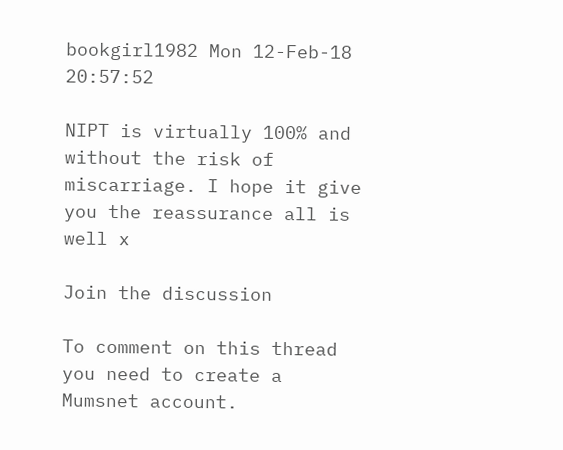bookgirl1982 Mon 12-Feb-18 20:57:52

NIPT is virtually 100% and without the risk of miscarriage. I hope it give you the reassurance all is well x

Join the discussion

To comment on this thread you need to create a Mumsnet account.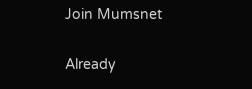Join Mumsnet

Already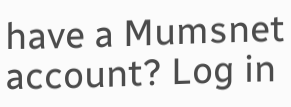have a Mumsnet account? Log in